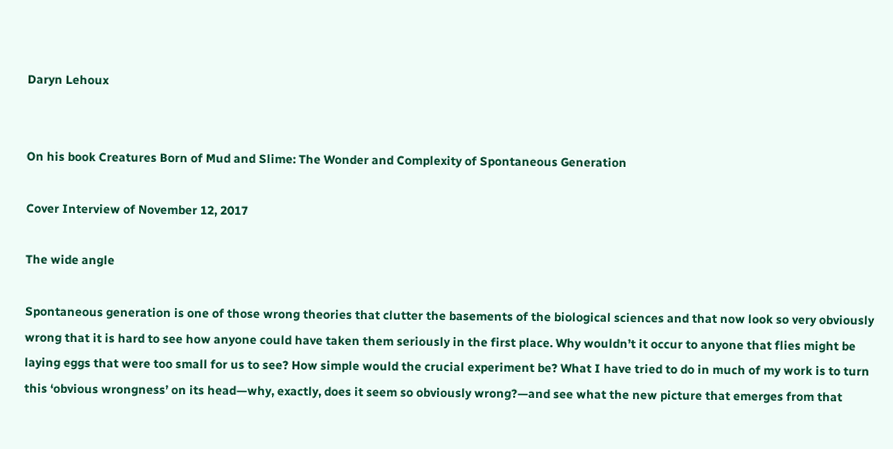Daryn Lehoux


On his book Creatures Born of Mud and Slime: The Wonder and Complexity of Spontaneous Generation

Cover Interview of November 12, 2017

The wide angle

Spontaneous generation is one of those wrong theories that clutter the basements of the biological sciences and that now look so very obviously wrong that it is hard to see how anyone could have taken them seriously in the first place. Why wouldn’t it occur to anyone that flies might be laying eggs that were too small for us to see? How simple would the crucial experiment be? What I have tried to do in much of my work is to turn this ‘obvious wrongness’ on its head—why, exactly, does it seem so obviously wrong?—and see what the new picture that emerges from that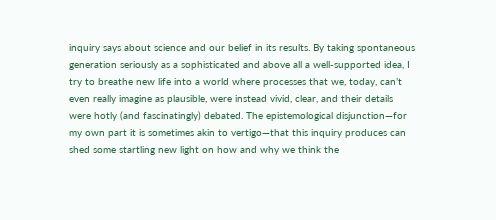inquiry says about science and our belief in its results. By taking spontaneous generation seriously as a sophisticated and above all a well-supported idea, I try to breathe new life into a world where processes that we, today, can’t even really imagine as plausible, were instead vivid, clear, and their details were hotly (and fascinatingly) debated. The epistemological disjunction—for my own part it is sometimes akin to vertigo—that this inquiry produces can shed some startling new light on how and why we think the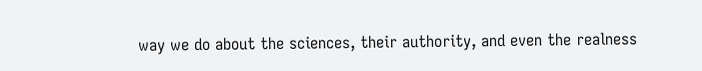way we do about the sciences, their authority, and even the realness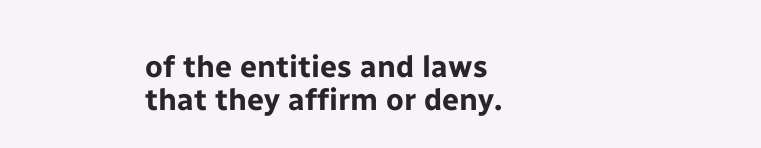of the entities and laws that they affirm or deny.